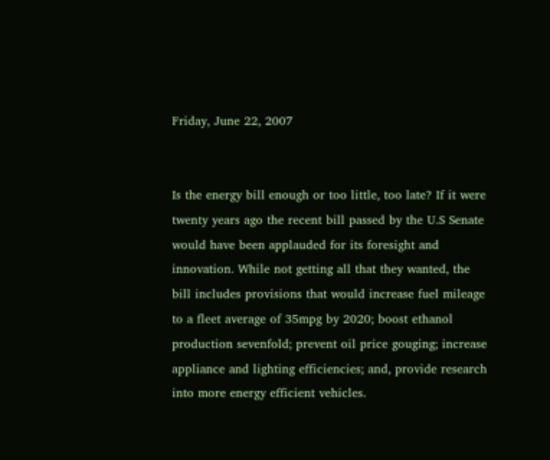Friday, June 22, 2007


Is the energy bill enough or too little, too late? If it were twenty years ago the recent bill passed by the U.S Senate would have been applauded for its foresight and innovation. While not getting all that they wanted, the bill includes provisions that would increase fuel mileage to a fleet average of 35mpg by 2020; boost ethanol production sevenfold; prevent oil price gouging; increase appliance and lighting efficiencies; and, provide research into more energy efficient vehicles.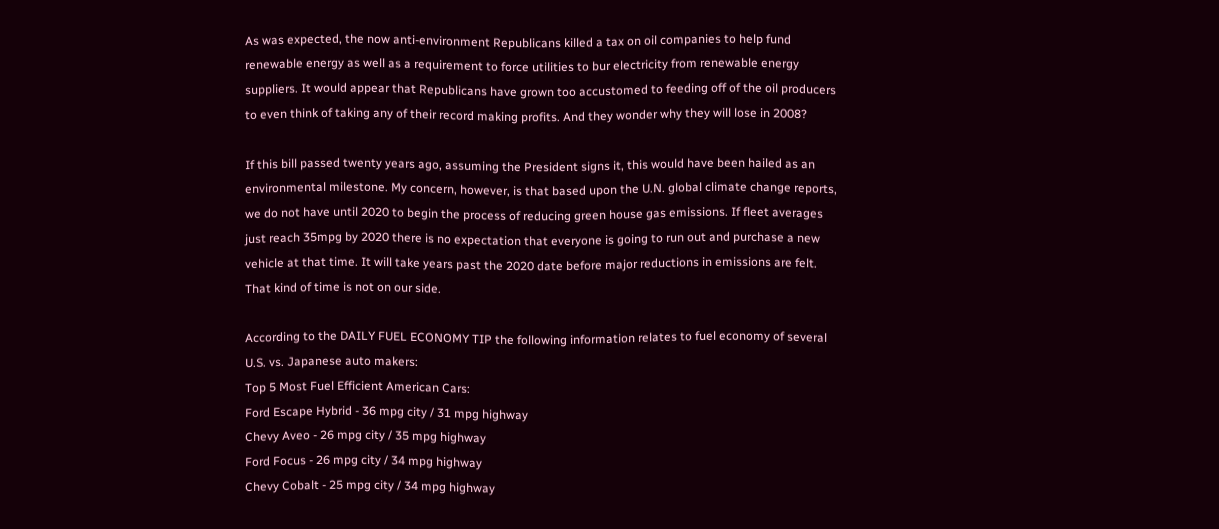As was expected, the now anti-environment Republicans killed a tax on oil companies to help fund renewable energy as well as a requirement to force utilities to bur electricity from renewable energy suppliers. It would appear that Republicans have grown too accustomed to feeding off of the oil producers to even think of taking any of their record making profits. And they wonder why they will lose in 2008?

If this bill passed twenty years ago, assuming the President signs it, this would have been hailed as an environmental milestone. My concern, however, is that based upon the U.N. global climate change reports, we do not have until 2020 to begin the process of reducing green house gas emissions. If fleet averages just reach 35mpg by 2020 there is no expectation that everyone is going to run out and purchase a new vehicle at that time. It will take years past the 2020 date before major reductions in emissions are felt. That kind of time is not on our side.

According to the DAILY FUEL ECONOMY TIP the following information relates to fuel economy of several U.S. vs. Japanese auto makers:
Top 5 Most Fuel Efficient American Cars:
Ford Escape Hybrid - 36 mpg city / 31 mpg highway
Chevy Aveo - 26 mpg city / 35 mpg highway
Ford Focus - 26 mpg city / 34 mpg highway
Chevy Cobalt - 25 mpg city / 34 mpg highway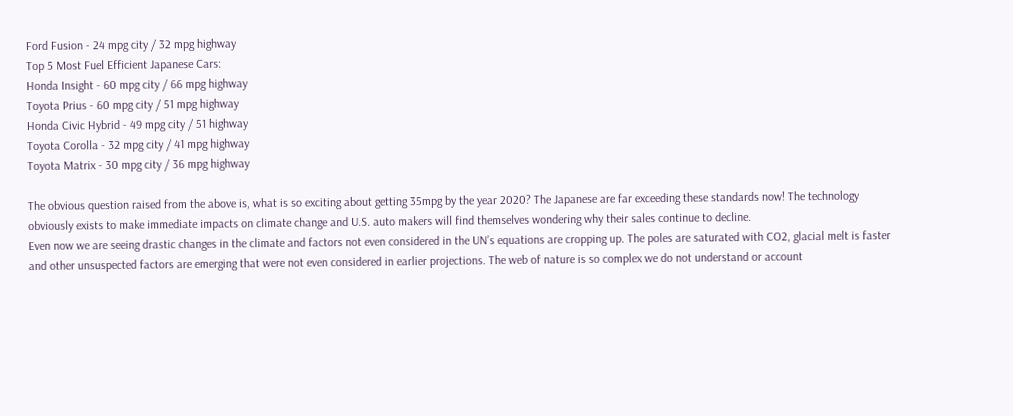Ford Fusion - 24 mpg city / 32 mpg highway
Top 5 Most Fuel Efficient Japanese Cars:
Honda Insight - 60 mpg city / 66 mpg highway
Toyota Prius - 60 mpg city / 51 mpg highway
Honda Civic Hybrid - 49 mpg city / 51 highway
Toyota Corolla - 32 mpg city / 41 mpg highway
Toyota Matrix - 30 mpg city / 36 mpg highway

The obvious question raised from the above is, what is so exciting about getting 35mpg by the year 2020? The Japanese are far exceeding these standards now! The technology obviously exists to make immediate impacts on climate change and U.S. auto makers will find themselves wondering why their sales continue to decline.
Even now we are seeing drastic changes in the climate and factors not even considered in the UN’s equations are cropping up. The poles are saturated with CO2, glacial melt is faster and other unsuspected factors are emerging that were not even considered in earlier projections. The web of nature is so complex we do not understand or account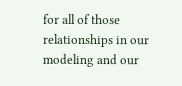for all of those relationships in our modeling and our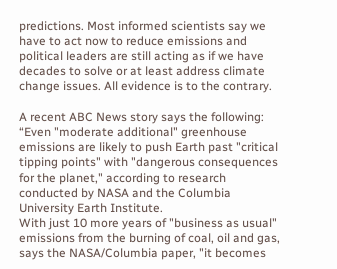predictions. Most informed scientists say we have to act now to reduce emissions and political leaders are still acting as if we have decades to solve or at least address climate change issues. All evidence is to the contrary.

A recent ABC News story says the following:
“Even "moderate additional" greenhouse emissions are likely to push Earth past "critical tipping points" with "dangerous consequences for the planet," according to research conducted by NASA and the Columbia University Earth Institute.
With just 10 more years of "business as usual" emissions from the burning of coal, oil and gas, says the NASA/Columbia paper, "it becomes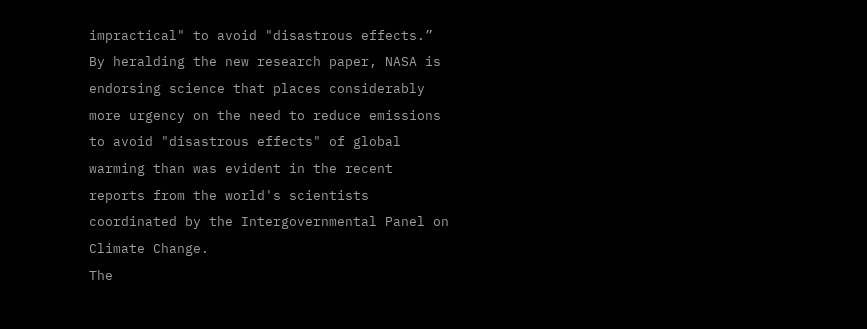impractical" to avoid "disastrous effects.”
By heralding the new research paper, NASA is endorsing science that places considerably more urgency on the need to reduce emissions to avoid "disastrous effects" of global warming than was evident in the recent reports from the world's scientists coordinated by the Intergovernmental Panel on Climate Change.
The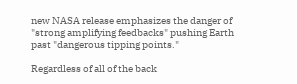new NASA release emphasizes the danger of "strong amplifying feedbacks" pushing Earth past "dangerous tipping points."

Regardless of all of the back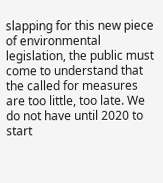slapping for this new piece of environmental legislation, the public must come to understand that the called for measures are too little, too late. We do not have until 2020 to start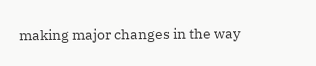making major changes in the way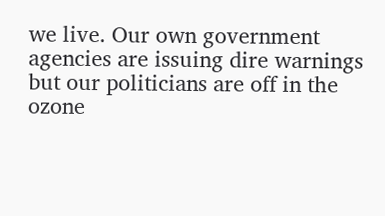we live. Our own government agencies are issuing dire warnings but our politicians are off in the ozone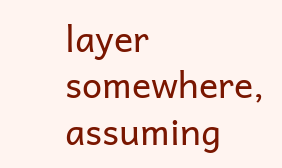layer somewhere, assuming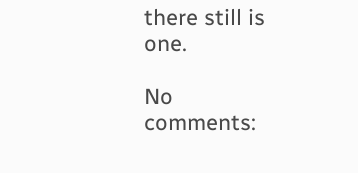there still is one.

No comments: